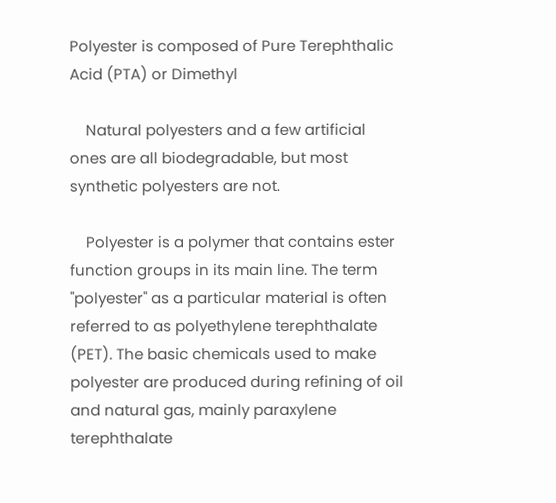Polyester is composed of Pure Terephthalic Acid (PTA) or Dimethyl

    Natural polyesters and a few artificial ones are all biodegradable, but most synthetic polyesters are not.

    Polyester is a polymer that contains ester function groups in its main line. The term "polyester" as a particular material is often referred to as polyethylene terephthalate (PET). The basic chemicals used to make polyester are produced during refining of oil and natural gas, mainly paraxylene terephthalate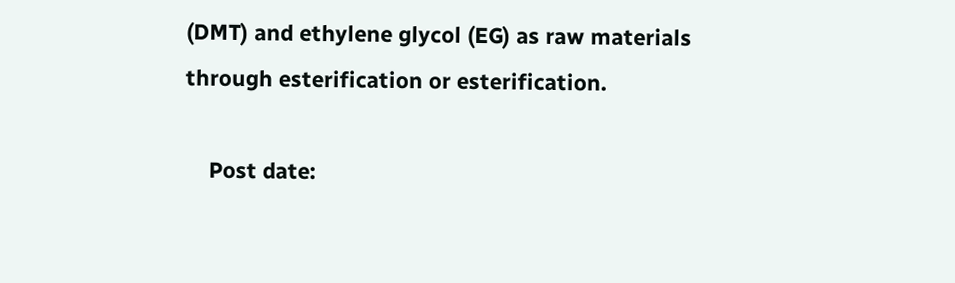(DMT) and ethylene glycol (EG) as raw materials through esterification or esterification.

    Post date: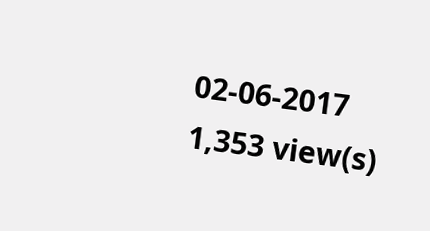02-06-2017 1,353 view(s)